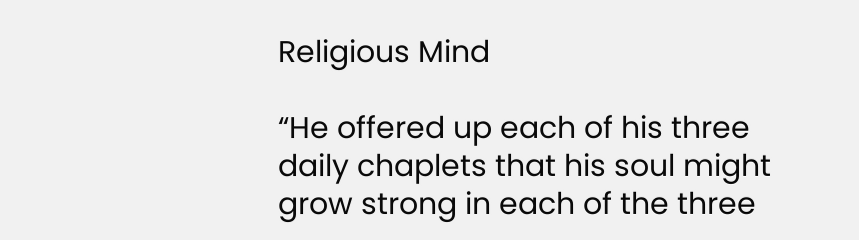Religious Mind

“He offered up each of his three daily chaplets that his soul might grow strong in each of the three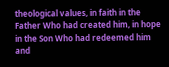theological values, in faith in the Father Who had created him, in hope in the Son Who had redeemed him and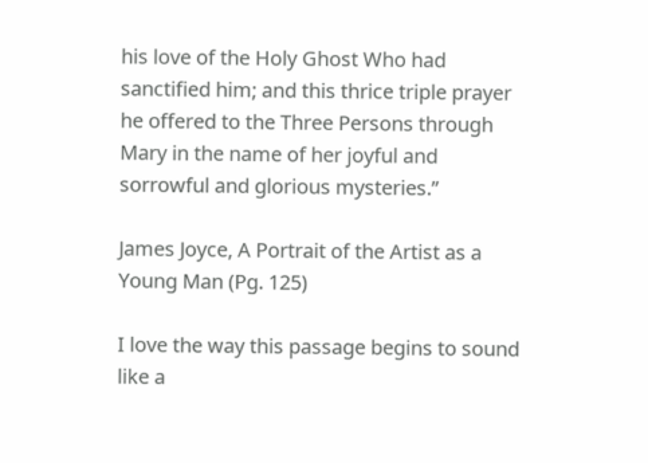his love of the Holy Ghost Who had sanctified him; and this thrice triple prayer he offered to the Three Persons through Mary in the name of her joyful and sorrowful and glorious mysteries.”

James Joyce, A Portrait of the Artist as a Young Man (Pg. 125)

I love the way this passage begins to sound like a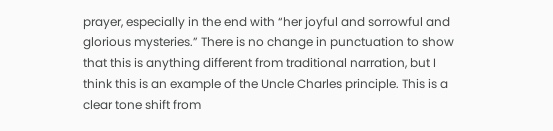prayer, especially in the end with “her joyful and sorrowful and glorious mysteries.” There is no change in punctuation to show that this is anything different from traditional narration, but I think this is an example of the Uncle Charles principle. This is a clear tone shift from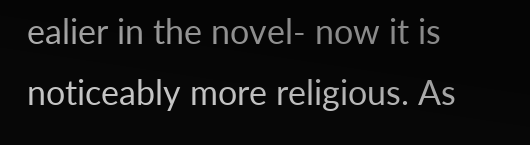ealier in the novel- now it is noticeably more religious. As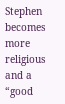Stephen becomes more religious and a “good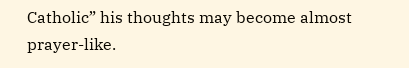Catholic” his thoughts may become almost prayer-like.